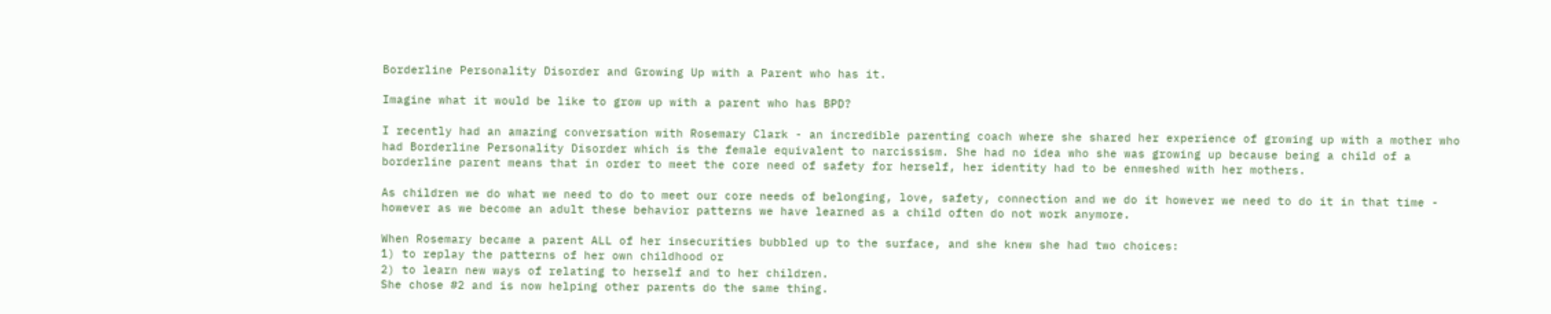Borderline Personality Disorder and Growing Up with a Parent who has it.

Imagine what it would be like to grow up with a parent who has BPD?

I recently had an amazing conversation with Rosemary Clark - an incredible parenting coach where she shared her experience of growing up with a mother who had Borderline Personality Disorder which is the female equivalent to narcissism. She had no idea who she was growing up because being a child of a borderline parent means that in order to meet the core need of safety for herself, her identity had to be enmeshed with her mothers.

As children we do what we need to do to meet our core needs of belonging, love, safety, connection and we do it however we need to do it in that time - however as we become an adult these behavior patterns we have learned as a child often do not work anymore.

When Rosemary became a parent ALL of her insecurities bubbled up to the surface, and she knew she had two choices:
1) to replay the patterns of her own childhood or
2) to learn new ways of relating to herself and to her children.
She chose #2 and is now helping other parents do the same thing.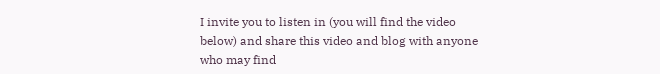I invite you to listen in (you will find the video below) and share this video and blog with anyone who may find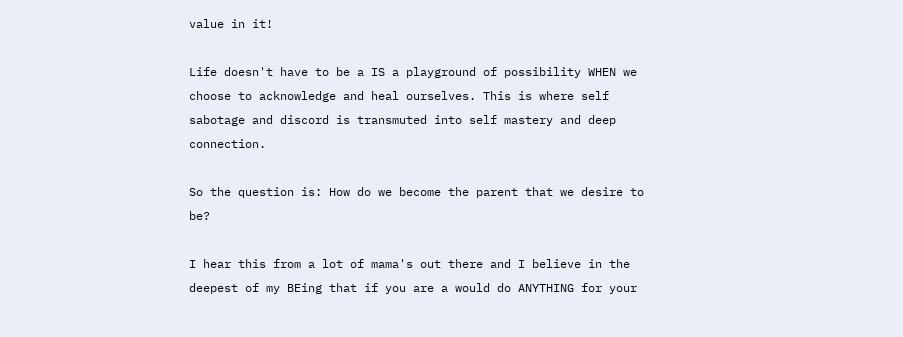value in it!

Life doesn't have to be a IS a playground of possibility WHEN we choose to acknowledge and heal ourselves. This is where self sabotage and discord is transmuted into self mastery and deep connection.

So the question is: How do we become the parent that we desire to be?

I hear this from a lot of mama's out there and I believe in the deepest of my BEing that if you are a would do ANYTHING for your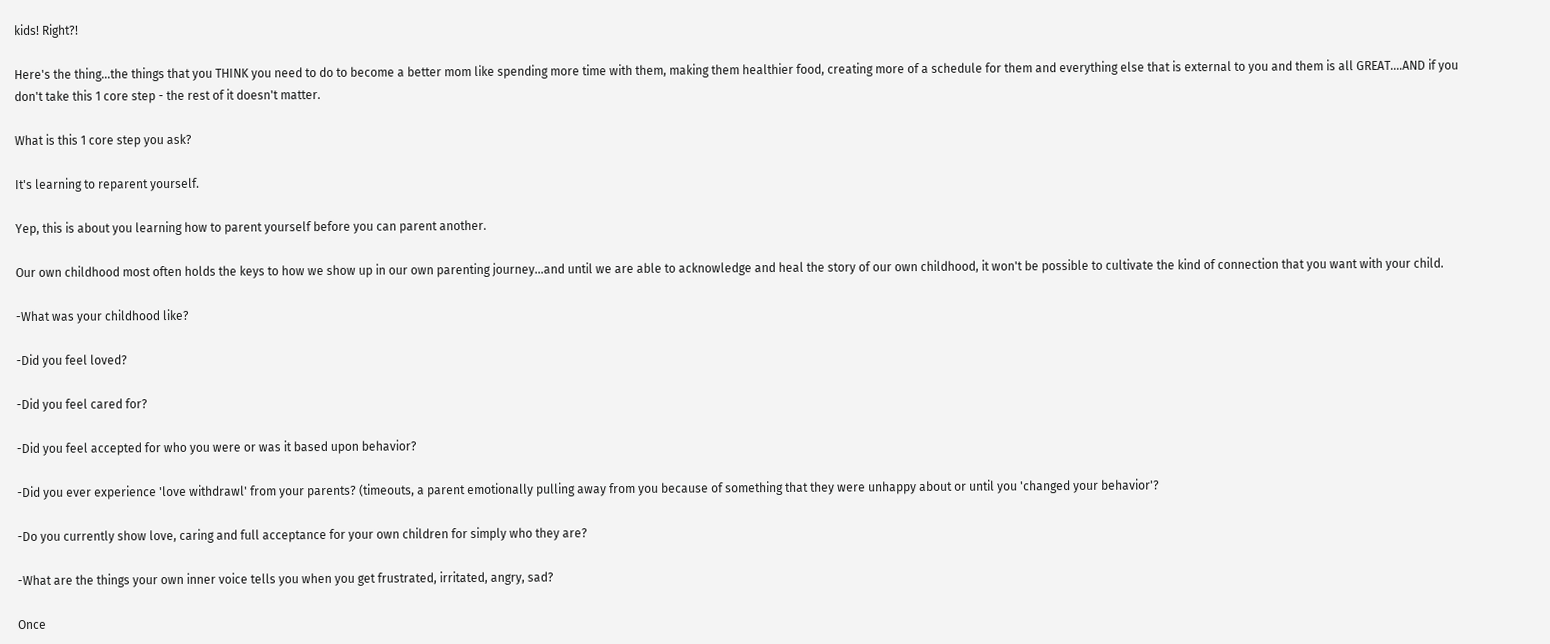kids! Right?!

Here's the thing...the things that you THINK you need to do to become a better mom like spending more time with them, making them healthier food, creating more of a schedule for them and everything else that is external to you and them is all GREAT....AND if you don't take this 1 core step - the rest of it doesn't matter.

What is this 1 core step you ask?

It's learning to reparent yourself.

Yep, this is about you learning how to parent yourself before you can parent another.

Our own childhood most often holds the keys to how we show up in our own parenting journey...and until we are able to acknowledge and heal the story of our own childhood, it won't be possible to cultivate the kind of connection that you want with your child.

-What was your childhood like?

-Did you feel loved?

-Did you feel cared for?

-Did you feel accepted for who you were or was it based upon behavior?

-Did you ever experience 'love withdrawl' from your parents? (timeouts, a parent emotionally pulling away from you because of something that they were unhappy about or until you 'changed your behavior'?

-Do you currently show love, caring and full acceptance for your own children for simply who they are?

-What are the things your own inner voice tells you when you get frustrated, irritated, angry, sad?

Once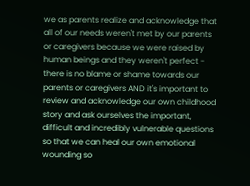we as parents realize and acknowledge that all of our needs weren't met by our parents or caregivers because we were raised by human beings and they weren't perfect - there is no blame or shame towards our parents or caregivers AND it's important to review and acknowledge our own childhood story and ask ourselves the important, difficult and incredibly vulnerable questions so that we can heal our own emotional wounding so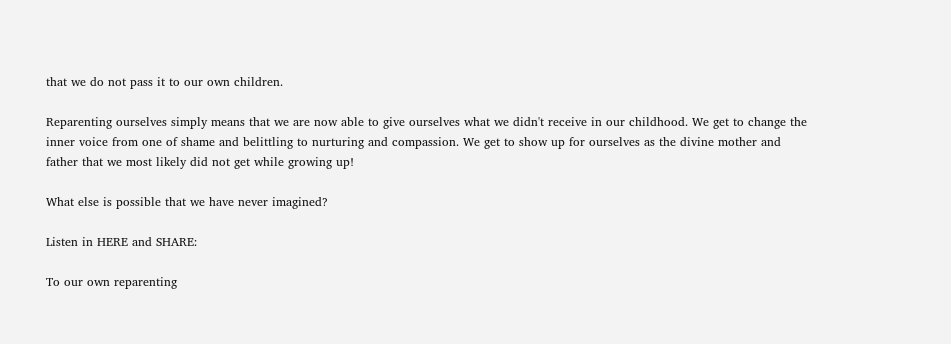that we do not pass it to our own children.

Reparenting ourselves simply means that we are now able to give ourselves what we didn't receive in our childhood. We get to change the inner voice from one of shame and belittling to nurturing and compassion. We get to show up for ourselves as the divine mother and father that we most likely did not get while growing up!

What else is possible that we have never imagined?

Listen in HERE and SHARE:

To our own reparenting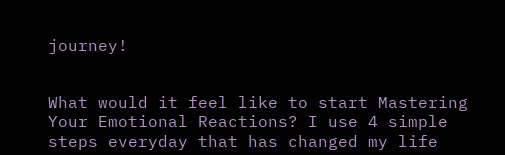journey!


What would it feel like to start Mastering Your Emotional Reactions? I use 4 simple steps everyday that has changed my life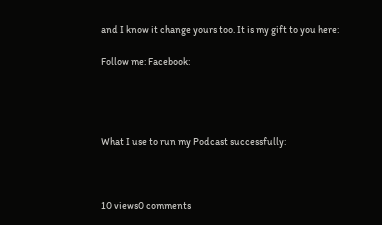and I know it change yours too. It is my gift to you here:

Follow me: Facebook:




What I use to run my Podcast successfully:



10 views0 comments